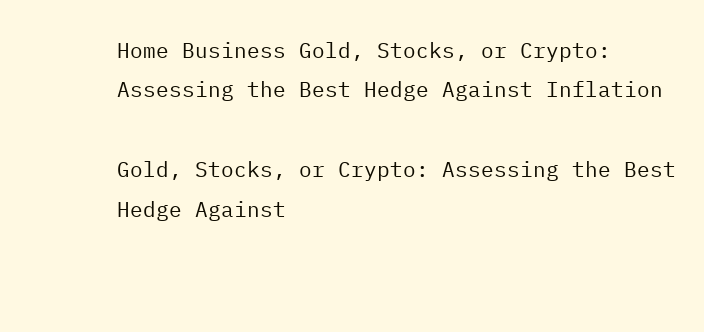Home Business Gold, Stocks, or Crypto: Assessing the Best Hedge Against Inflation

Gold, Stocks, or Crypto: Assessing the Best Hedge Against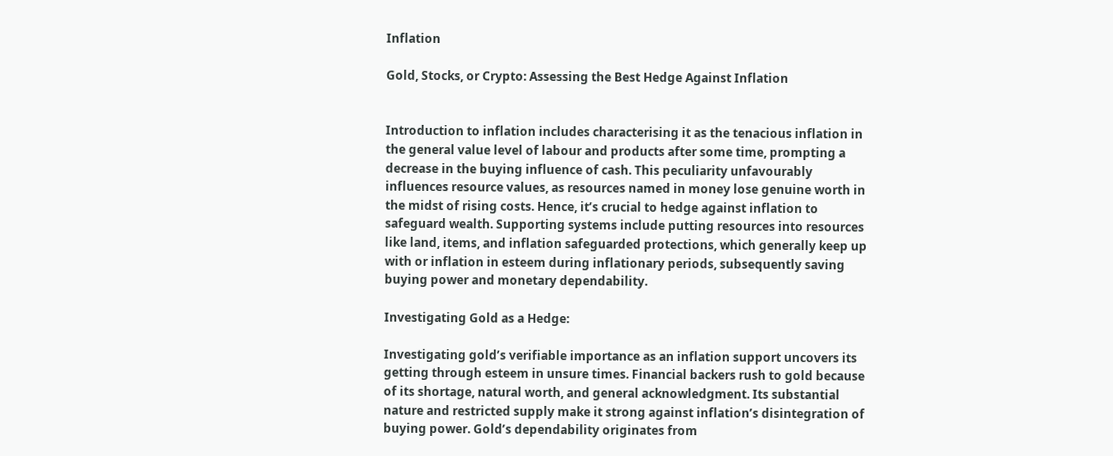Inflation

Gold, Stocks, or Crypto: Assessing the Best Hedge Against Inflation


Introduction to inflation includes characterising it as the tenacious inflation in the general value level of labour and products after some time, prompting a decrease in the buying influence of cash. This peculiarity unfavourably influences resource values, as resources named in money lose genuine worth in the midst of rising costs. Hence, it’s crucial to hedge against inflation to safeguard wealth. Supporting systems include putting resources into resources like land, items, and inflation safeguarded protections, which generally keep up with or inflation in esteem during inflationary periods, subsequently saving buying power and monetary dependability.

Investigating Gold as a Hedge:

Investigating gold’s verifiable importance as an inflation support uncovers its getting through esteem in unsure times. Financial backers rush to gold because of its shortage, natural worth, and general acknowledgment. Its substantial nature and restricted supply make it strong against inflation’s disintegration of buying power. Gold’s dependability originates from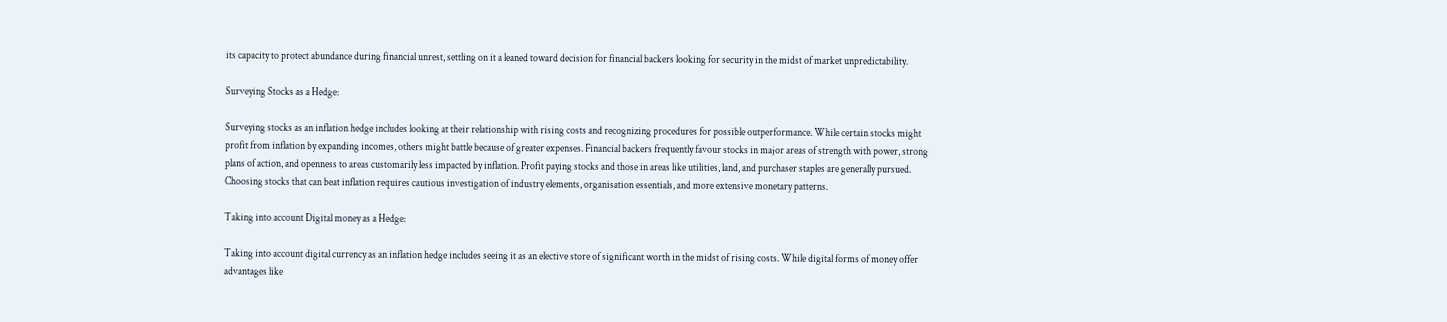its capacity to protect abundance during financial unrest, settling on it a leaned toward decision for financial backers looking for security in the midst of market unpredictability.

Surveying Stocks as a Hedge:

Surveying stocks as an inflation hedge includes looking at their relationship with rising costs and recognizing procedures for possible outperformance. While certain stocks might profit from inflation by expanding incomes, others might battle because of greater expenses. Financial backers frequently favour stocks in major areas of strength with power, strong plans of action, and openness to areas customarily less impacted by inflation. Profit paying stocks and those in areas like utilities, land, and purchaser staples are generally pursued. Choosing stocks that can beat inflation requires cautious investigation of industry elements, organisation essentials, and more extensive monetary patterns.

Taking into account Digital money as a Hedge:

Taking into account digital currency as an inflation hedge includes seeing it as an elective store of significant worth in the midst of rising costs. While digital forms of money offer advantages like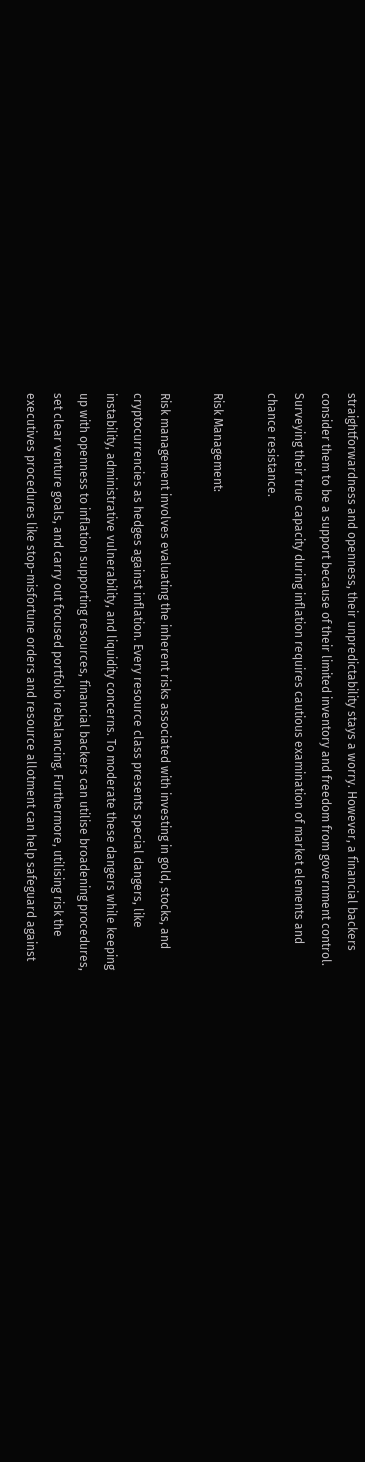straightforwardness and openness, their unpredictability stays a worry. However, a financial backers consider them to be a support because of their limited inventory and freedom from government control. Surveying their true capacity during inflation requires cautious examination of market elements and chance resistance.

Risk Management:

Risk management involves evaluating the inherent risks associated with investing in gold, stocks, and cryptocurrencies as hedges against inflation. Every resource class presents special dangers, like instability, administrative vulnerability, and liquidity concerns. To moderate these dangers while keeping up with openness to inflation supporting resources, financial backers can utilise broadening procedures, set clear venture goals, and carry out focused portfolio rebalancing. Furthermore, utilising risk the executives procedures like stop-misfortune orders and resource allotment can help safeguard against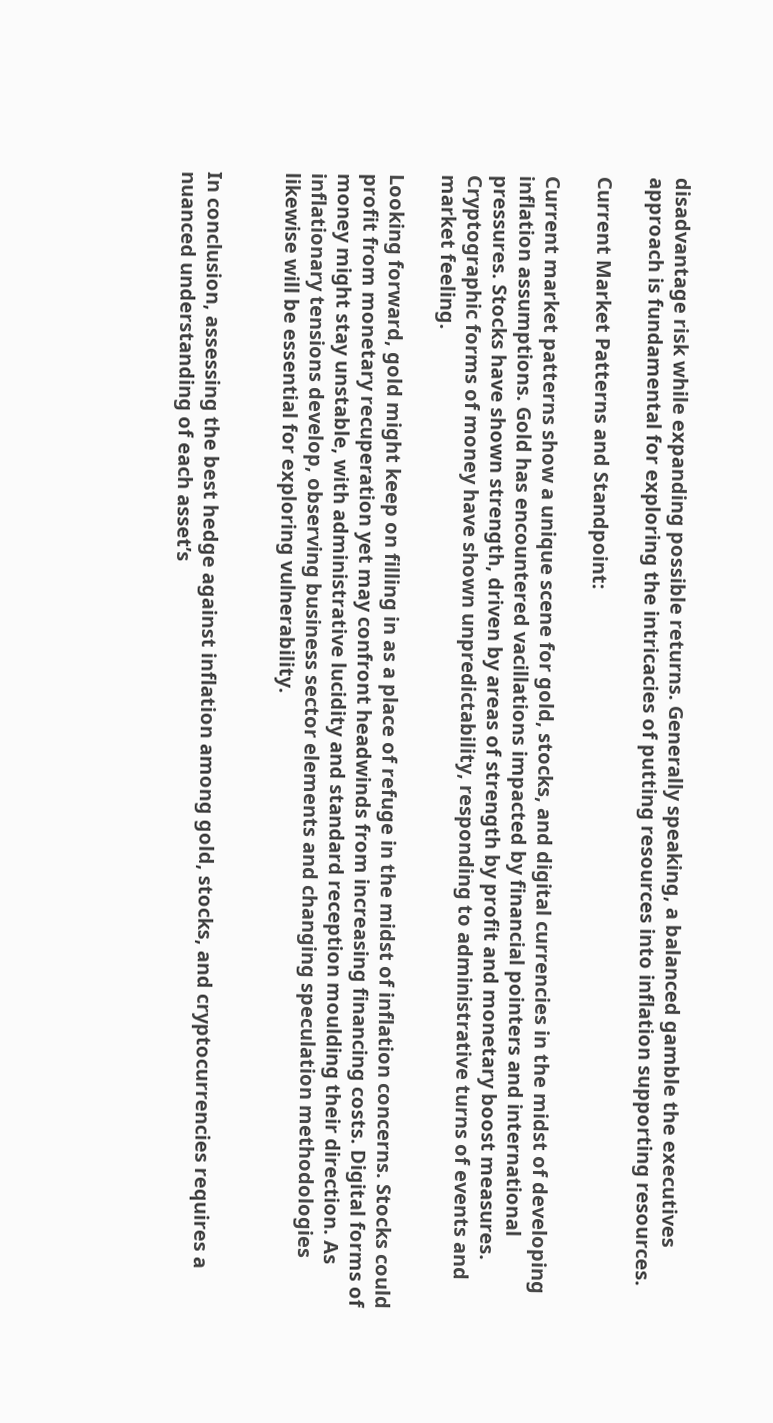disadvantage risk while expanding possible returns. Generally speaking, a balanced gamble the executives approach is fundamental for exploring the intricacies of putting resources into inflation supporting resources.

Current Market Patterns and Standpoint:

Current market patterns show a unique scene for gold, stocks, and digital currencies in the midst of developing inflation assumptions. Gold has encountered vacillations impacted by financial pointers and international pressures. Stocks have shown strength, driven by areas of strength by profit and monetary boost measures. Cryptographic forms of money have shown unpredictability, responding to administrative turns of events and market feeling.

Looking forward, gold might keep on filling in as a place of refuge in the midst of inflation concerns. Stocks could profit from monetary recuperation yet may confront headwinds from increasing financing costs. Digital forms of money might stay unstable, with administrative lucidity and standard reception moulding their direction. As inflationary tensions develop, observing business sector elements and changing speculation methodologies likewise will be essential for exploring vulnerability.


In conclusion, assessing the best hedge against inflation among gold, stocks, and cryptocurrencies requires a nuanced understanding of each asset’s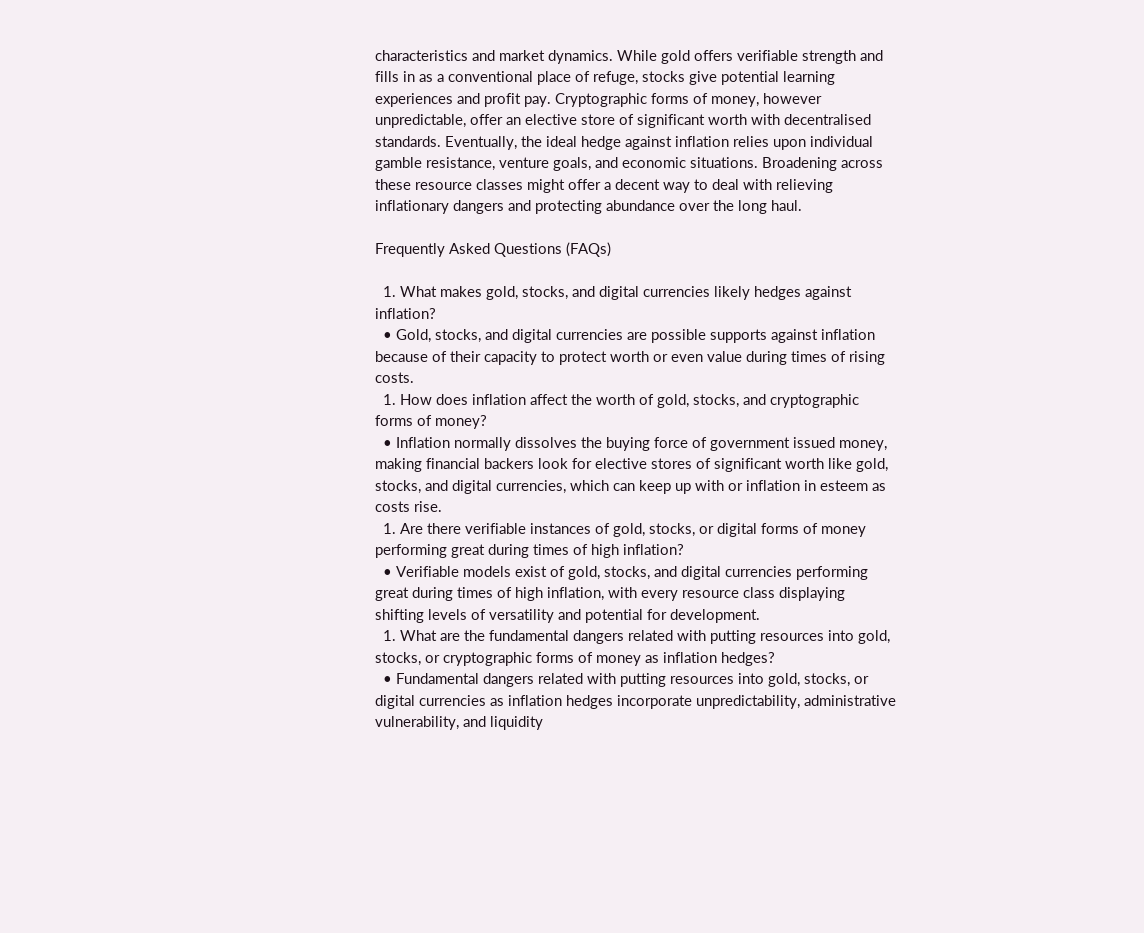characteristics and market dynamics. While gold offers verifiable strength and fills in as a conventional place of refuge, stocks give potential learning experiences and profit pay. Cryptographic forms of money, however unpredictable, offer an elective store of significant worth with decentralised standards. Eventually, the ideal hedge against inflation relies upon individual gamble resistance, venture goals, and economic situations. Broadening across these resource classes might offer a decent way to deal with relieving inflationary dangers and protecting abundance over the long haul.

Frequently Asked Questions (FAQs)

  1. What makes gold, stocks, and digital currencies likely hedges against inflation?
  • Gold, stocks, and digital currencies are possible supports against inflation because of their capacity to protect worth or even value during times of rising costs.
  1. How does inflation affect the worth of gold, stocks, and cryptographic forms of money?
  • Inflation normally dissolves the buying force of government issued money, making financial backers look for elective stores of significant worth like gold, stocks, and digital currencies, which can keep up with or inflation in esteem as costs rise.
  1. Are there verifiable instances of gold, stocks, or digital forms of money performing great during times of high inflation?
  • Verifiable models exist of gold, stocks, and digital currencies performing great during times of high inflation, with every resource class displaying shifting levels of versatility and potential for development.
  1. What are the fundamental dangers related with putting resources into gold, stocks, or cryptographic forms of money as inflation hedges?
  • Fundamental dangers related with putting resources into gold, stocks, or digital currencies as inflation hedges incorporate unpredictability, administrative vulnerability, and liquidity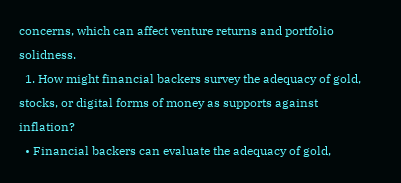concerns, which can affect venture returns and portfolio solidness.
  1. How might financial backers survey the adequacy of gold, stocks, or digital forms of money as supports against inflation?
  • Financial backers can evaluate the adequacy of gold,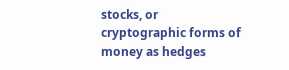stocks, or cryptographic forms of money as hedges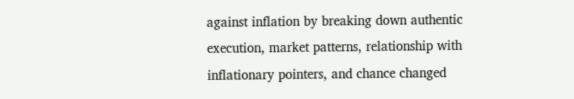against inflation by breaking down authentic execution, market patterns, relationship with inflationary pointers, and chance changed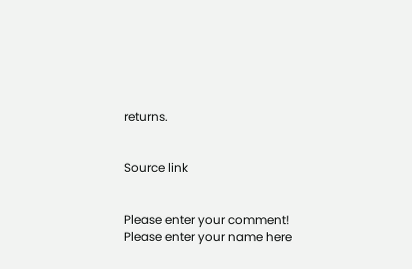returns.


Source link


Please enter your comment!
Please enter your name here